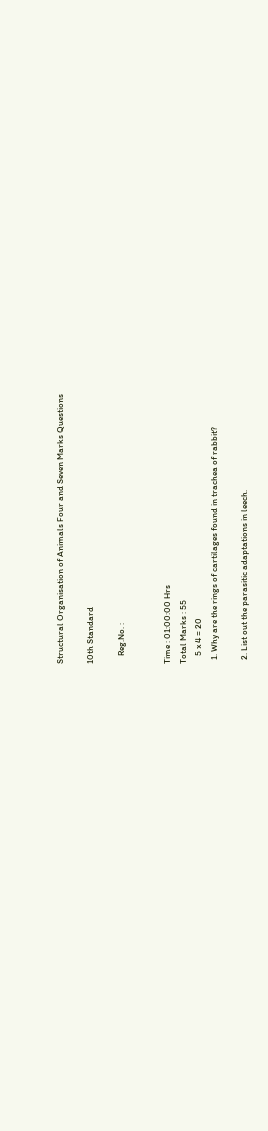Structural Organisation of Animals Four and Seven Marks Questions

10th Standard

    Reg.No. :


Time : 01:00:00 Hrs
Total Marks : 55
    5 x 4 = 20
  1. Why are the rings of cartilages found in trachea of rabbit?

  2. List out the parasitic adaptations in leech.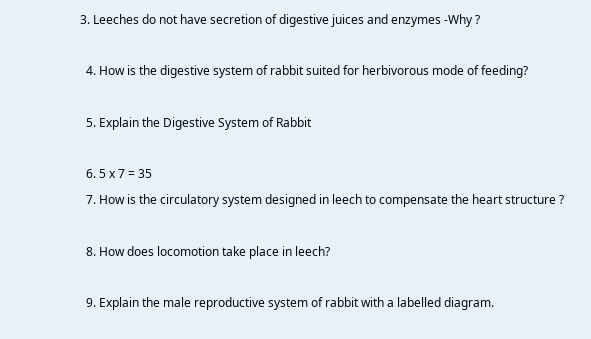3. Leeches do not have secretion of digestive juices and enzymes -Why ?

  4. How is the digestive system of rabbit suited for herbivorous mode of feeding?

  5. Explain the Digestive System of Rabbit

  6. 5 x 7 = 35
  7. How is the circulatory system designed in leech to compensate the heart structure ?

  8. How does locomotion take place in leech?

  9. Explain the male reproductive system of rabbit with a labelled diagram.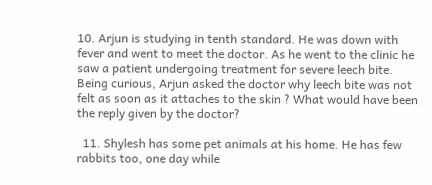10. Arjun is studying in tenth standard. He was down with fever and went to meet the doctor. As he went to the clinic he saw a patient undergoing treatment for severe leech bite. Being curious, Arjun asked the doctor why leech bite was not felt as soon as it attaches to the skin ? What would have been the reply given by the doctor?

  11. Shylesh has some pet animals at his home. He has few rabbits too, one day while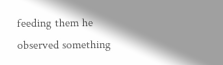feeding them he observed something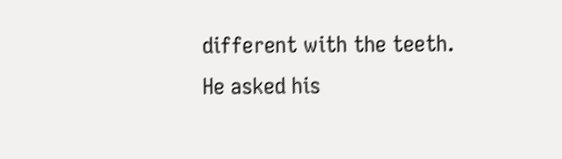different with the teeth. He asked his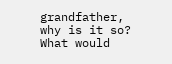grandfather, why is it so? What would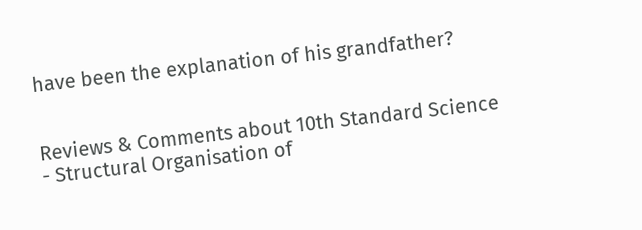have been the explanation of his grandfather?


Reviews & Comments about 10th Standard Science - Structural Organisation of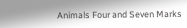Animals Four and Seven Marks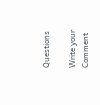Questions

Write your Comment